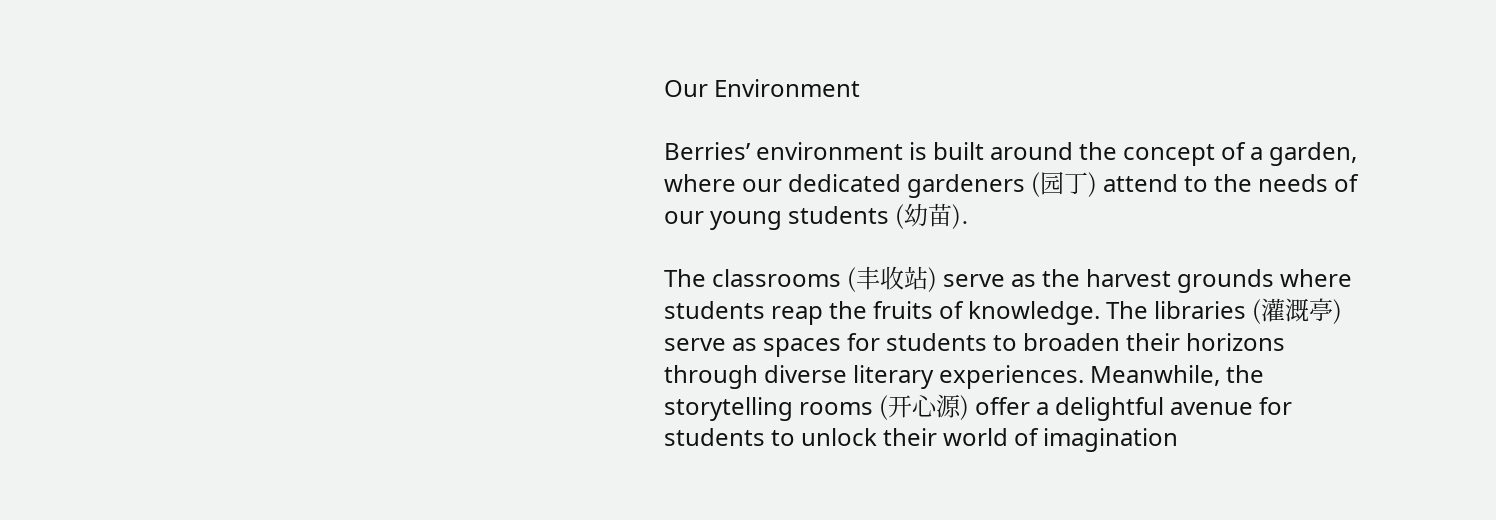Our Environment

Berries’ environment is built around the concept of a garden, where our dedicated gardeners (园丁) attend to the needs of our young students (幼苗).

The classrooms (丰收站) serve as the harvest grounds where students reap the fruits of knowledge. The libraries (灌溉亭) serve as spaces for students to broaden their horizons through diverse literary experiences. Meanwhile, the storytelling rooms (开心源) offer a delightful avenue for students to unlock their world of imagination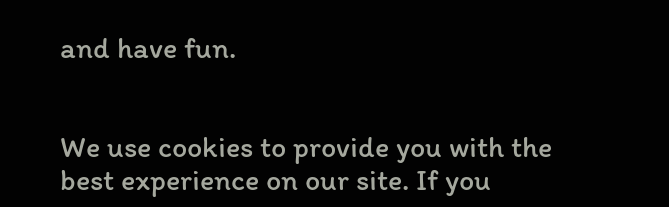and have fun.


We use cookies to provide you with the best experience on our site. If you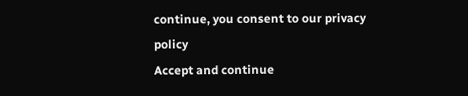continue, you consent to our privacy policy
Accept and continue